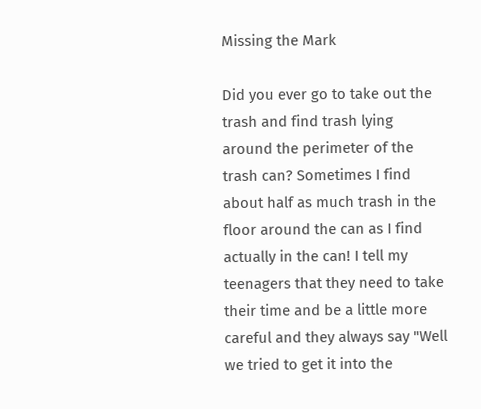Missing the Mark

Did you ever go to take out the trash and find trash lying around the perimeter of the trash can? Sometimes I find about half as much trash in the floor around the can as I find actually in the can! I tell my teenagers that they need to take their time and be a little more careful and they always say "Well we tried to get it into the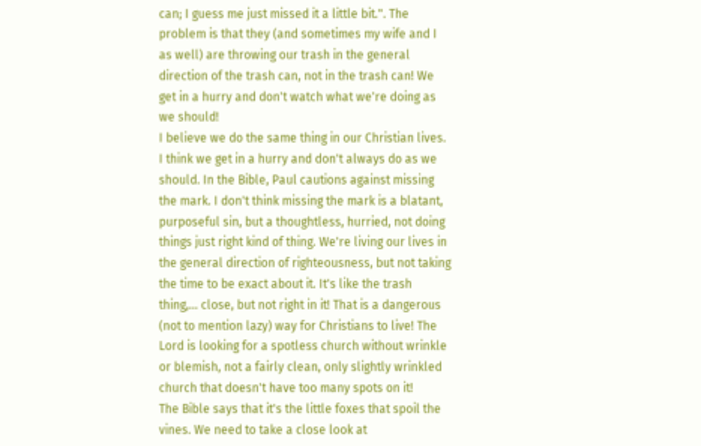can; I guess me just missed it a little bit.". The problem is that they (and sometimes my wife and I as well) are throwing our trash in the general direction of the trash can, not in the trash can! We get in a hurry and don't watch what we're doing as we should!
I believe we do the same thing in our Christian lives. I think we get in a hurry and don't always do as we should. In the Bible, Paul cautions against missing the mark. I don't think missing the mark is a blatant, purposeful sin, but a thoughtless, hurried, not doing things just right kind of thing. We're living our lives in the general direction of righteousness, but not taking the time to be exact about it. It's like the trash thing,... close, but not right in it! That is a dangerous (not to mention lazy) way for Christians to live! The Lord is looking for a spotless church without wrinkle or blemish, not a fairly clean, only slightly wrinkled church that doesn't have too many spots on it!
The Bible says that it's the little foxes that spoil the vines. We need to take a close look at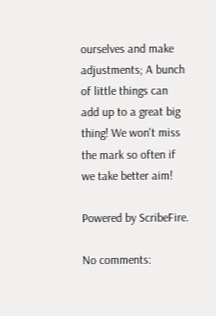ourselves and make adjustments; A bunch of little things can add up to a great big thing! We won't miss the mark so often if we take better aim!

Powered by ScribeFire.

No comments: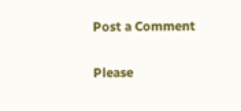Post a Comment

Please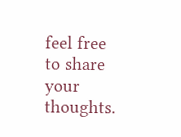feel free to share your thoughts.